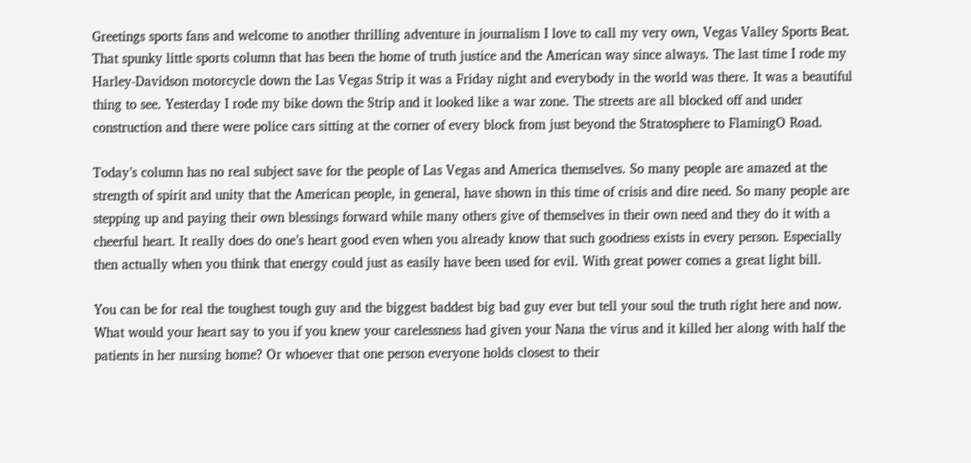Greetings sports fans and welcome to another thrilling adventure in journalism I love to call my very own, Vegas Valley Sports Beat. That spunky little sports column that has been the home of truth justice and the American way since always. The last time I rode my Harley-Davidson motorcycle down the Las Vegas Strip it was a Friday night and everybody in the world was there. It was a beautiful thing to see. Yesterday I rode my bike down the Strip and it looked like a war zone. The streets are all blocked off and under construction and there were police cars sitting at the corner of every block from just beyond the Stratosphere to FlamingO Road.

Today’s column has no real subject save for the people of Las Vegas and America themselves. So many people are amazed at the strength of spirit and unity that the American people, in general, have shown in this time of crisis and dire need. So many people are stepping up and paying their own blessings forward while many others give of themselves in their own need and they do it with a cheerful heart. It really does do one’s heart good even when you already know that such goodness exists in every person. Especially then actually when you think that energy could just as easily have been used for evil. With great power comes a great light bill.

You can be for real the toughest tough guy and the biggest baddest big bad guy ever but tell your soul the truth right here and now. What would your heart say to you if you knew your carelessness had given your Nana the virus and it killed her along with half the patients in her nursing home? Or whoever that one person everyone holds closest to their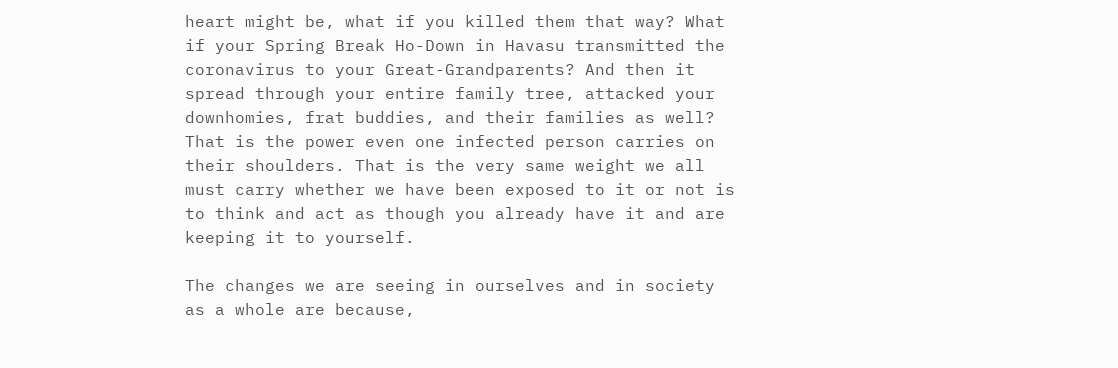heart might be, what if you killed them that way? What if your Spring Break Ho-Down in Havasu transmitted the coronavirus to your Great-Grandparents? And then it spread through your entire family tree, attacked your downhomies, frat buddies, and their families as well? That is the power even one infected person carries on their shoulders. That is the very same weight we all must carry whether we have been exposed to it or not is to think and act as though you already have it and are keeping it to yourself.

The changes we are seeing in ourselves and in society as a whole are because,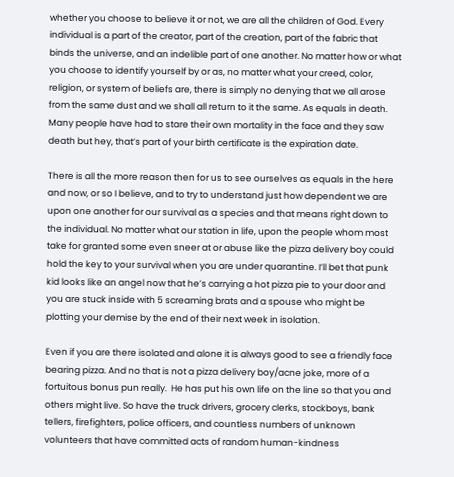whether you choose to believe it or not, we are all the children of God. Every individual is a part of the creator, part of the creation, part of the fabric that binds the universe, and an indelible part of one another. No matter how or what you choose to identify yourself by or as, no matter what your creed, color, religion, or system of beliefs are, there is simply no denying that we all arose from the same dust and we shall all return to it the same. As equals in death. Many people have had to stare their own mortality in the face and they saw death but hey, that’s part of your birth certificate is the expiration date.

There is all the more reason then for us to see ourselves as equals in the here and now, or so I believe, and to try to understand just how dependent we are upon one another for our survival as a species and that means right down to the individual. No matter what our station in life, upon the people whom most take for granted some even sneer at or abuse like the pizza delivery boy could hold the key to your survival when you are under quarantine. I’ll bet that punk kid looks like an angel now that he’s carrying a hot pizza pie to your door and you are stuck inside with 5 screaming brats and a spouse who might be plotting your demise by the end of their next week in isolation.

Even if you are there isolated and alone it is always good to see a friendly face bearing pizza. And no that is not a pizza delivery boy/acne joke, more of a fortuitous bonus pun really.  He has put his own life on the line so that you and others might live. So have the truck drivers, grocery clerks, stockboys, bank tellers, firefighters, police officers, and countless numbers of unknown volunteers that have committed acts of random human-kindness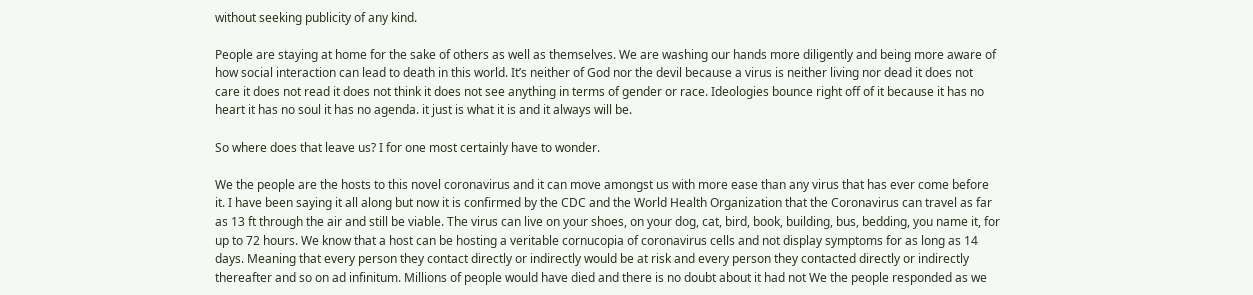without seeking publicity of any kind.

People are staying at home for the sake of others as well as themselves. We are washing our hands more diligently and being more aware of how social interaction can lead to death in this world. It’s neither of God nor the devil because a virus is neither living nor dead it does not care it does not read it does not think it does not see anything in terms of gender or race. Ideologies bounce right off of it because it has no heart it has no soul it has no agenda. it just is what it is and it always will be.

So where does that leave us? I for one most certainly have to wonder.

We the people are the hosts to this novel coronavirus and it can move amongst us with more ease than any virus that has ever come before it. I have been saying it all along but now it is confirmed by the CDC and the World Health Organization that the Coronavirus can travel as far as 13 ft through the air and still be viable. The virus can live on your shoes, on your dog, cat, bird, book, building, bus, bedding, you name it, for up to 72 hours. We know that a host can be hosting a veritable cornucopia of coronavirus cells and not display symptoms for as long as 14 days. Meaning that every person they contact directly or indirectly would be at risk and every person they contacted directly or indirectly thereafter and so on ad infinitum. Millions of people would have died and there is no doubt about it had not We the people responded as we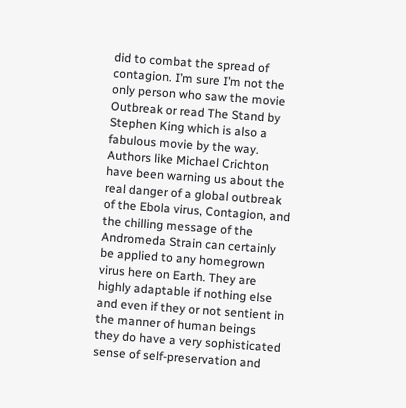did to combat the spread of contagion. I’m sure I’m not the only person who saw the movie Outbreak or read The Stand by Stephen King which is also a fabulous movie by the way.
Authors like Michael Crichton have been warning us about the real danger of a global outbreak of the Ebola virus, Contagion, and the chilling message of the Andromeda Strain can certainly be applied to any homegrown virus here on Earth. They are highly adaptable if nothing else and even if they or not sentient in the manner of human beings they do have a very sophisticated sense of self-preservation and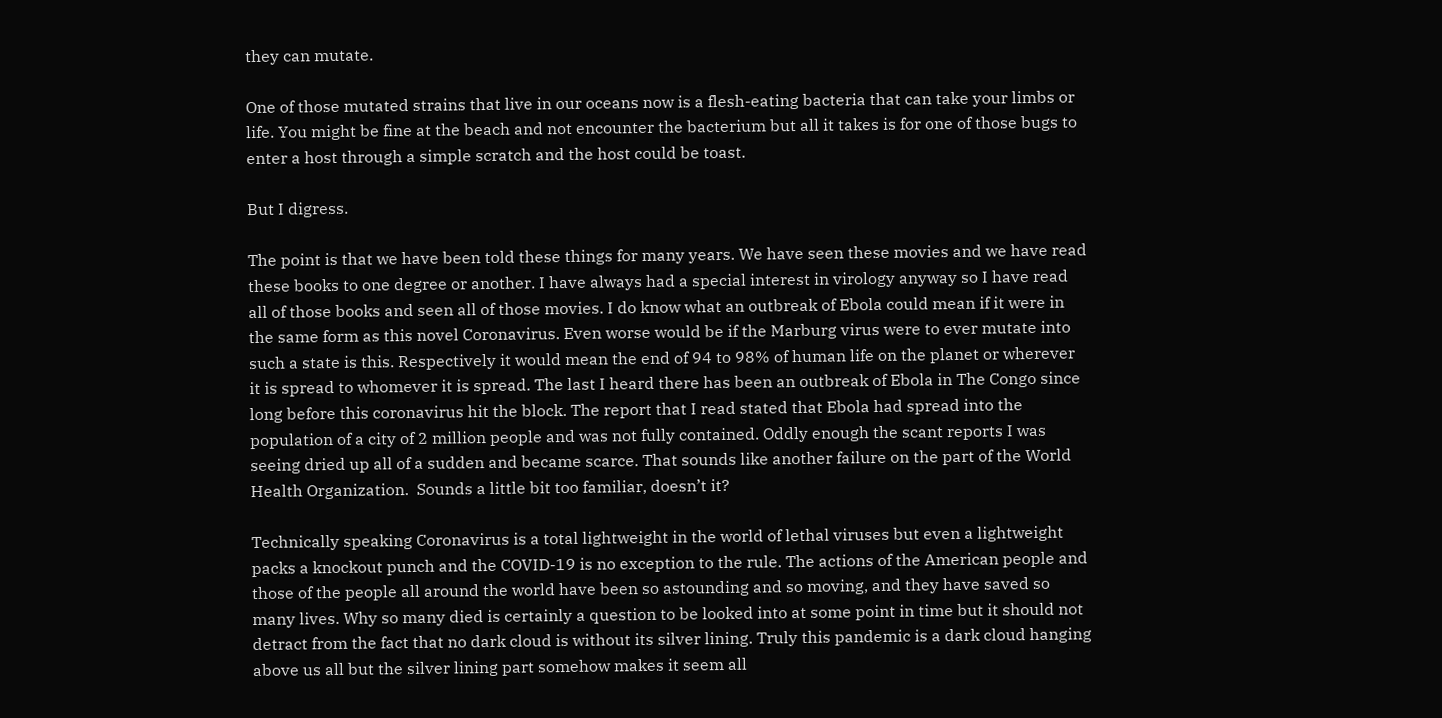they can mutate.

One of those mutated strains that live in our oceans now is a flesh-eating bacteria that can take your limbs or life. You might be fine at the beach and not encounter the bacterium but all it takes is for one of those bugs to enter a host through a simple scratch and the host could be toast.

But I digress.

The point is that we have been told these things for many years. We have seen these movies and we have read these books to one degree or another. I have always had a special interest in virology anyway so I have read all of those books and seen all of those movies. I do know what an outbreak of Ebola could mean if it were in the same form as this novel Coronavirus. Even worse would be if the Marburg virus were to ever mutate into such a state is this. Respectively it would mean the end of 94 to 98% of human life on the planet or wherever it is spread to whomever it is spread. The last I heard there has been an outbreak of Ebola in The Congo since long before this coronavirus hit the block. The report that I read stated that Ebola had spread into the population of a city of 2 million people and was not fully contained. Oddly enough the scant reports I was seeing dried up all of a sudden and became scarce. That sounds like another failure on the part of the World Health Organization.  Sounds a little bit too familiar, doesn’t it?

Technically speaking Coronavirus is a total lightweight in the world of lethal viruses but even a lightweight packs a knockout punch and the COVID-19 is no exception to the rule. The actions of the American people and those of the people all around the world have been so astounding and so moving, and they have saved so many lives. Why so many died is certainly a question to be looked into at some point in time but it should not detract from the fact that no dark cloud is without its silver lining. Truly this pandemic is a dark cloud hanging above us all but the silver lining part somehow makes it seem all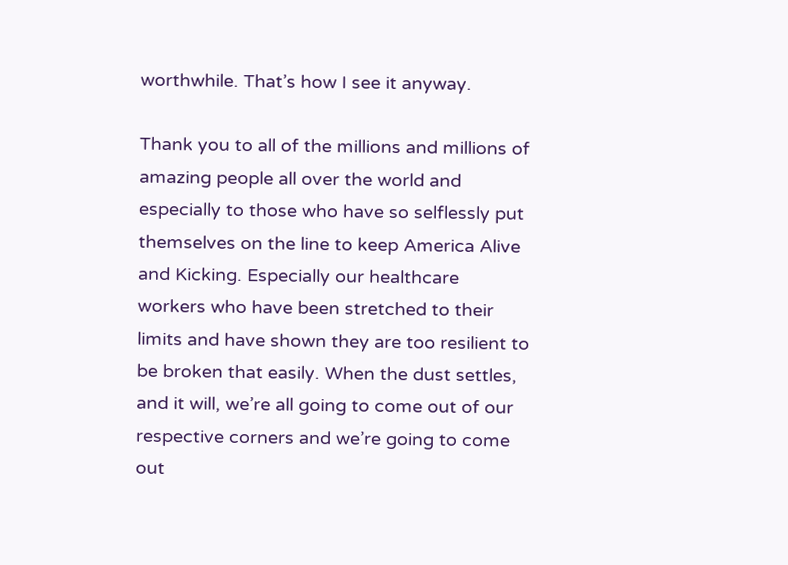worthwhile. That’s how I see it anyway.

Thank you to all of the millions and millions of amazing people all over the world and especially to those who have so selflessly put themselves on the line to keep America Alive and Kicking. Especially our healthcare workers who have been stretched to their limits and have shown they are too resilient to be broken that easily. When the dust settles, and it will, we’re all going to come out of our respective corners and we’re going to come out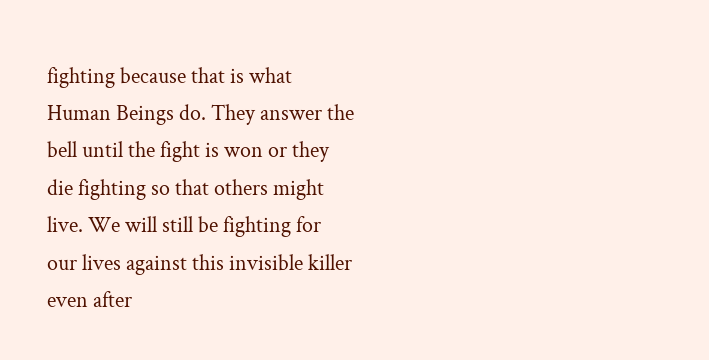fighting because that is what Human Beings do. They answer the bell until the fight is won or they die fighting so that others might live. We will still be fighting for our lives against this invisible killer even after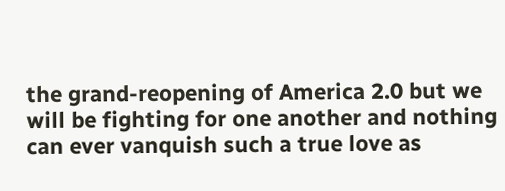the grand-reopening of America 2.0 but we will be fighting for one another and nothing can ever vanquish such a true love as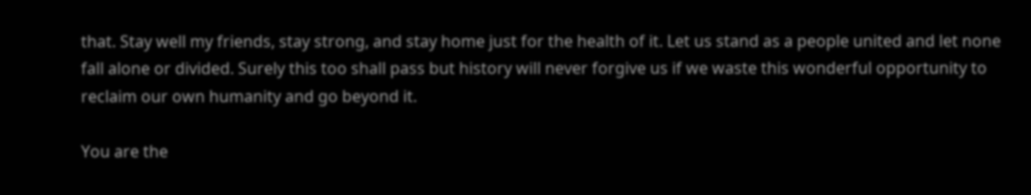that. Stay well my friends, stay strong, and stay home just for the health of it. Let us stand as a people united and let none fall alone or divided. Surely this too shall pass but history will never forgive us if we waste this wonderful opportunity to reclaim our own humanity and go beyond it.

You are the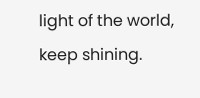light of the world, keep shining.